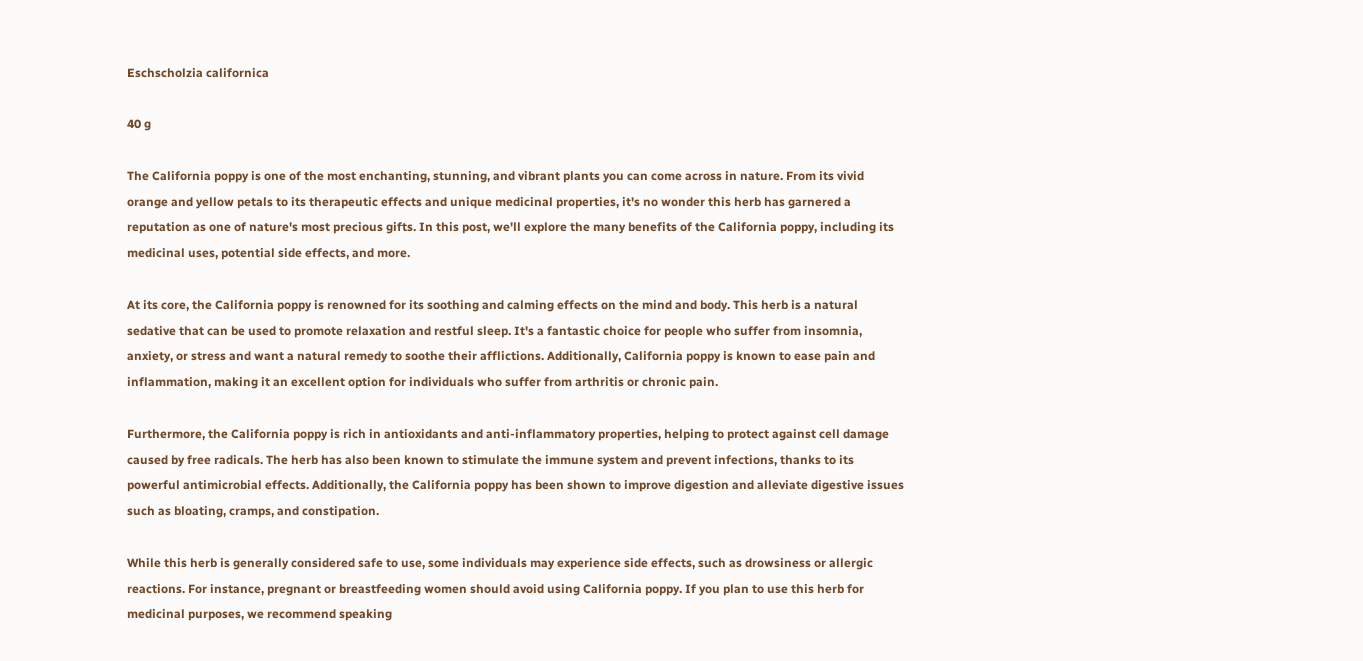Eschscholzia californica

40 g

The California poppy is one of the most enchanting, stunning, and vibrant plants you can come across in nature. From its vivid orange and yellow petals to its therapeutic effects and unique medicinal properties, it's no wonder this herb has garnered a reputation as one of nature's most precious gifts. In this post, we'll explore the many benefits of the California poppy, including its medicinal uses, potential side effects, and more.

At its core, the California poppy is renowned for its soothing and calming effects on the mind and body. This herb is a natural sedative that can be used to promote relaxation and restful sleep. It's a fantastic choice for people who suffer from insomnia, anxiety, or stress and want a natural remedy to soothe their afflictions. Additionally, California poppy is known to ease pain and inflammation, making it an excellent option for individuals who suffer from arthritis or chronic pain.

Furthermore, the California poppy is rich in antioxidants and anti-inflammatory properties, helping to protect against cell damage caused by free radicals. The herb has also been known to stimulate the immune system and prevent infections, thanks to its powerful antimicrobial effects. Additionally, the California poppy has been shown to improve digestion and alleviate digestive issues such as bloating, cramps, and constipation.

While this herb is generally considered safe to use, some individuals may experience side effects, such as drowsiness or allergic reactions. For instance, pregnant or breastfeeding women should avoid using California poppy. If you plan to use this herb for medicinal purposes, we recommend speaking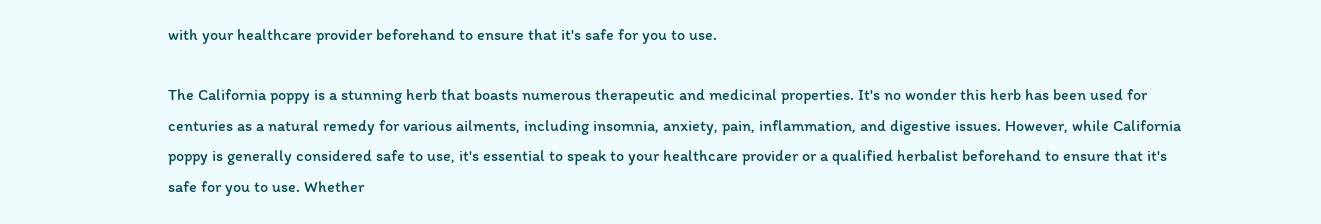with your healthcare provider beforehand to ensure that it's safe for you to use.

The California poppy is a stunning herb that boasts numerous therapeutic and medicinal properties. It's no wonder this herb has been used for centuries as a natural remedy for various ailments, including insomnia, anxiety, pain, inflammation, and digestive issues. However, while California poppy is generally considered safe to use, it's essential to speak to your healthcare provider or a qualified herbalist beforehand to ensure that it's safe for you to use. Whether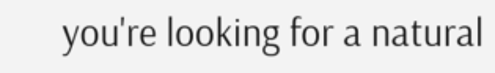you're looking for a natural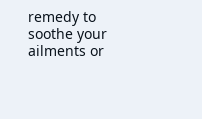remedy to soothe your ailments or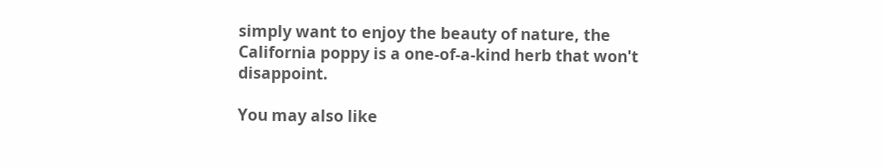simply want to enjoy the beauty of nature, the California poppy is a one-of-a-kind herb that won't disappoint.

You may also like